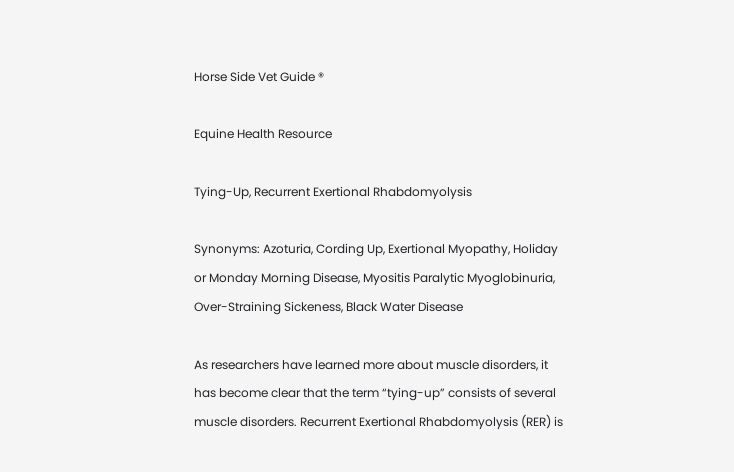Horse Side Vet Guide ®

Equine Health Resource

Tying-Up, Recurrent Exertional Rhabdomyolysis

Synonyms: Azoturia, Cording Up, Exertional Myopathy, Holiday or Monday Morning Disease, Myositis Paralytic Myoglobinuria, Over-Straining Sickeness, Black Water Disease

As researchers have learned more about muscle disorders, it has become clear that the term “tying-up” consists of several muscle disorders. Recurrent Exertional Rhabdomyolysis (RER) is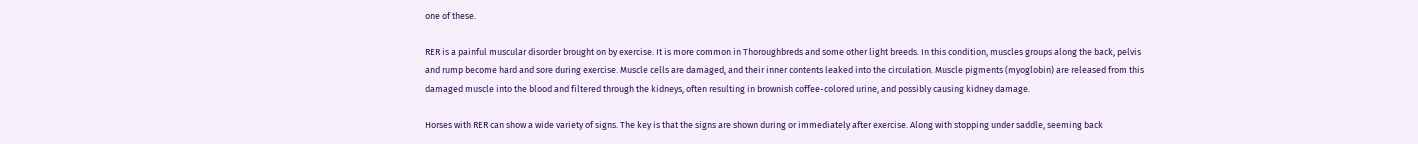one of these.

RER is a painful muscular disorder brought on by exercise. It is more common in Thoroughbreds and some other light breeds. In this condition, muscles groups along the back, pelvis and rump become hard and sore during exercise. Muscle cells are damaged, and their inner contents leaked into the circulation. Muscle pigments (myoglobin) are released from this damaged muscle into the blood and filtered through the kidneys, often resulting in brownish coffee-colored urine, and possibly causing kidney damage.

Horses with RER can show a wide variety of signs. The key is that the signs are shown during or immediately after exercise. Along with stopping under saddle, seeming back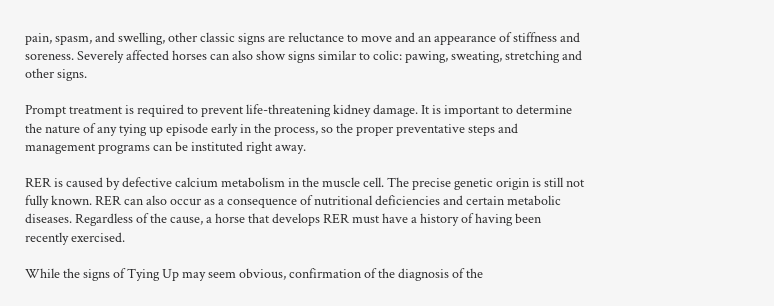pain, spasm, and swelling, other classic signs are reluctance to move and an appearance of stiffness and soreness. Severely affected horses can also show signs similar to colic: pawing, sweating, stretching and other signs.

Prompt treatment is required to prevent life-threatening kidney damage. It is important to determine the nature of any tying up episode early in the process, so the proper preventative steps and management programs can be instituted right away.

RER is caused by defective calcium metabolism in the muscle cell. The precise genetic origin is still not fully known. RER can also occur as a consequence of nutritional deficiencies and certain metabolic diseases. Regardless of the cause, a horse that develops RER must have a history of having been recently exercised.

While the signs of Tying Up may seem obvious, confirmation of the diagnosis of the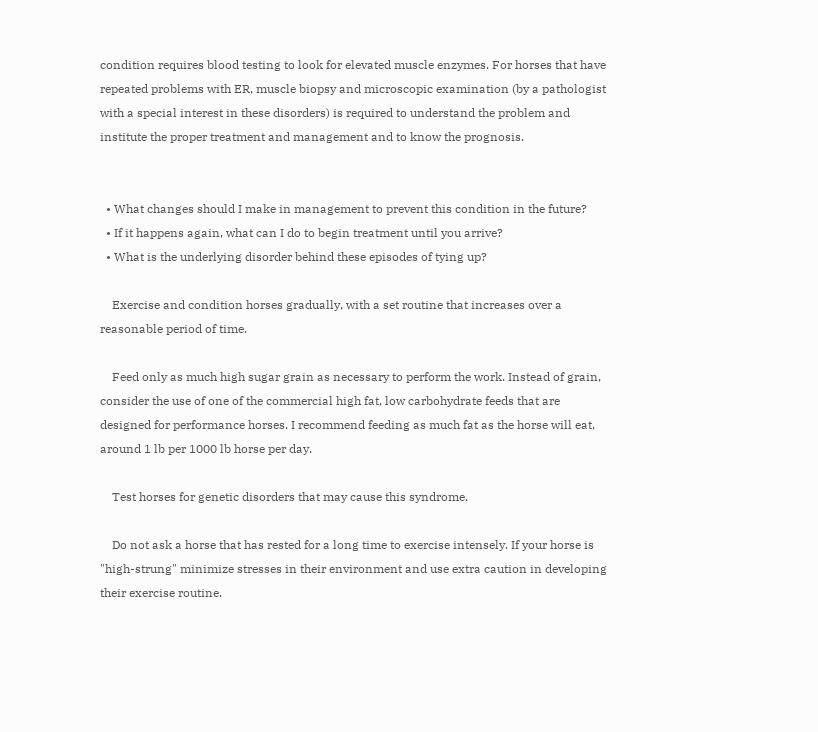condition requires blood testing to look for elevated muscle enzymes. For horses that have repeated problems with ER, muscle biopsy and microscopic examination (by a pathologist with a special interest in these disorders) is required to understand the problem and institute the proper treatment and management and to know the prognosis.


  • What changes should I make in management to prevent this condition in the future?
  • If it happens again, what can I do to begin treatment until you arrive?
  • What is the underlying disorder behind these episodes of tying up?

    Exercise and condition horses gradually, with a set routine that increases over a reasonable period of time.

    Feed only as much high sugar grain as necessary to perform the work. Instead of grain, consider the use of one of the commercial high fat, low carbohydrate feeds that are designed for performance horses. I recommend feeding as much fat as the horse will eat, around 1 lb per 1000 lb horse per day.

    Test horses for genetic disorders that may cause this syndrome.

    Do not ask a horse that has rested for a long time to exercise intensely. If your horse is "high-strung" minimize stresses in their environment and use extra caution in developing their exercise routine.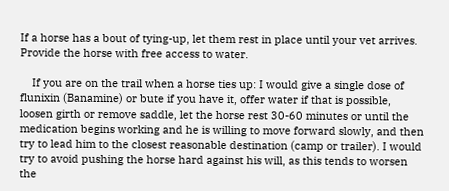If a horse has a bout of tying-up, let them rest in place until your vet arrives. Provide the horse with free access to water.

    If you are on the trail when a horse ties up: I would give a single dose of flunixin (Banamine) or bute if you have it, offer water if that is possible, loosen girth or remove saddle, let the horse rest 30-60 minutes or until the medication begins working and he is willing to move forward slowly, and then try to lead him to the closest reasonable destination (camp or trailer). I would try to avoid pushing the horse hard against his will, as this tends to worsen the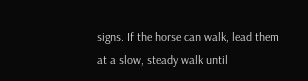signs. If the horse can walk, lead them at a slow, steady walk until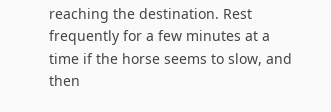reaching the destination. Rest frequently for a few minutes at a time if the horse seems to slow, and then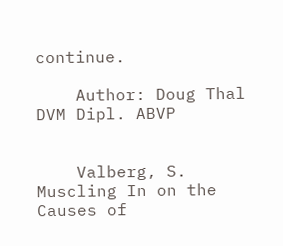continue.

    Author: Doug Thal DVM Dipl. ABVP


    Valberg, S. Muscling In on the Causes of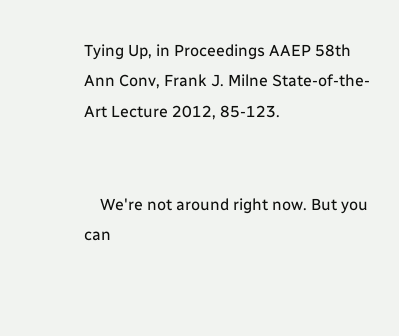Tying Up, in Proceedings AAEP 58th Ann Conv, Frank J. Milne State-of-the-Art Lecture 2012, 85-123.


    We're not around right now. But you can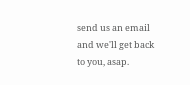send us an email and we'll get back to you, asap.